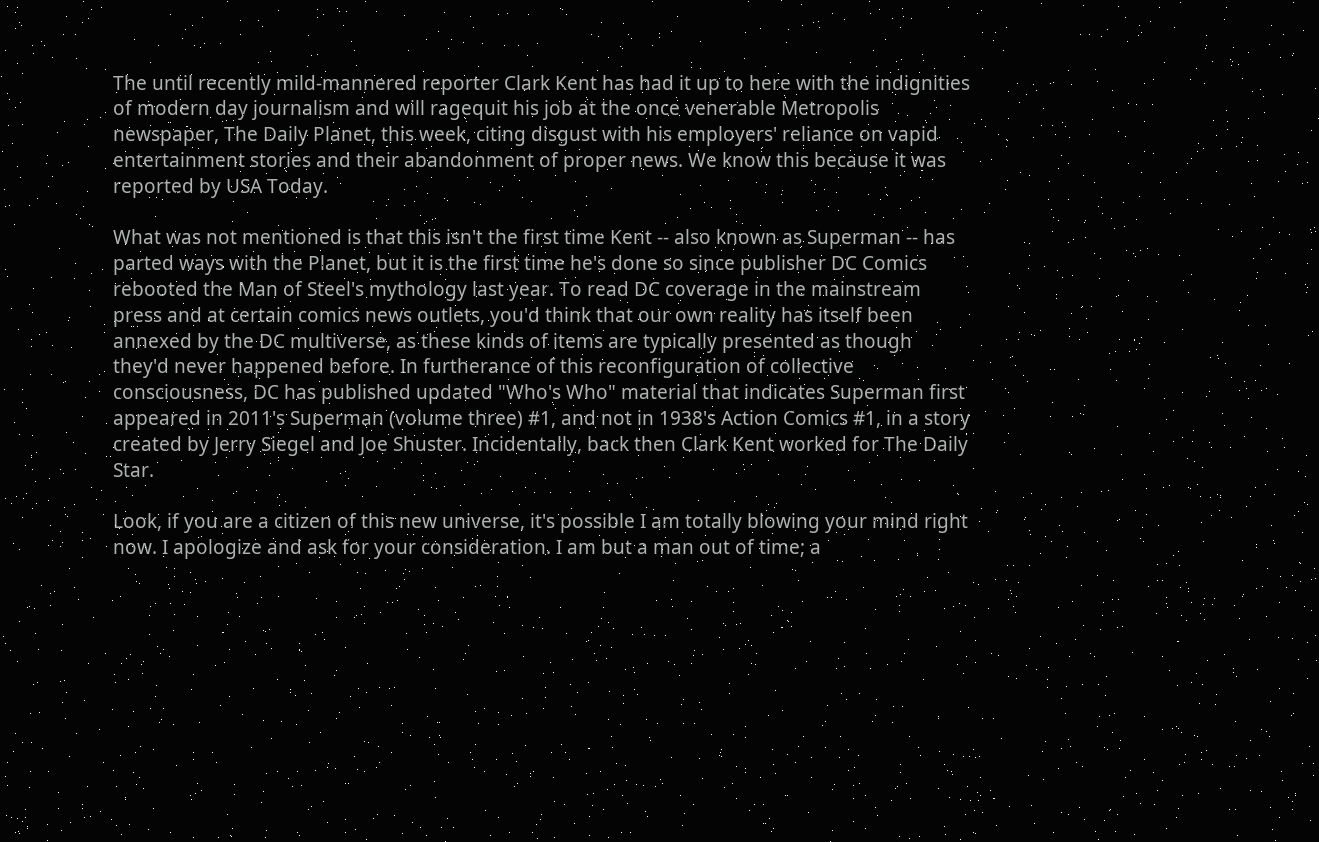The until recently mild-mannered reporter Clark Kent has had it up to here with the indignities of modern day journalism and will ragequit his job at the once venerable Metropolis newspaper, The Daily Planet, this week, citing disgust with his employers' reliance on vapid entertainment stories and their abandonment of proper news. We know this because it was reported by USA Today.

What was not mentioned is that this isn't the first time Kent -- also known as Superman -- has parted ways with the Planet, but it is the first time he's done so since publisher DC Comics rebooted the Man of Steel's mythology last year. To read DC coverage in the mainstream press and at certain comics news outlets, you'd think that our own reality has itself been annexed by the DC multiverse, as these kinds of items are typically presented as though they'd never happened before. In furtherance of this reconfiguration of collective consciousness, DC has published updated "Who's Who" material that indicates Superman first appeared in 2011's Superman (volume three) #1, and not in 1938's Action Comics #1, in a story created by Jerry Siegel and Joe Shuster. Incidentally, back then Clark Kent worked for The Daily Star.

Look, if you are a citizen of this new universe, it's possible I am totally blowing your mind right now. I apologize and ask for your consideration. I am but a man out of time; a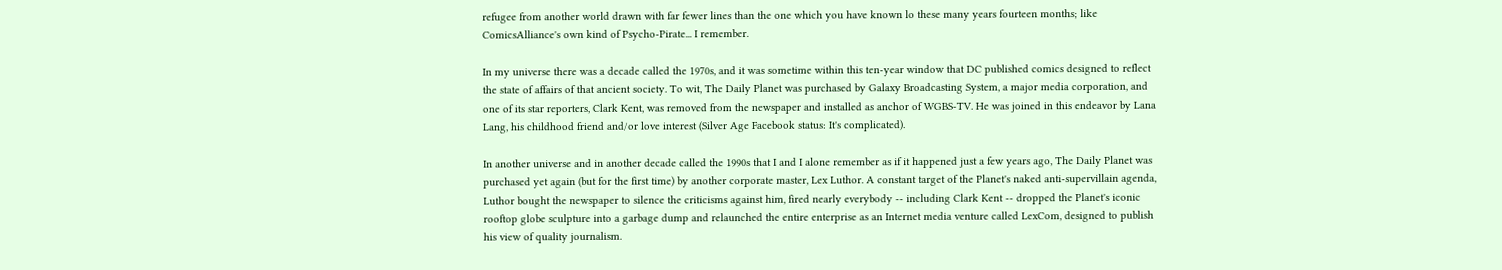refugee from another world drawn with far fewer lines than the one which you have known lo these many years fourteen months; like ComicsAlliance's own kind of Psycho-Pirate... I remember.

In my universe there was a decade called the 1970s, and it was sometime within this ten-year window that DC published comics designed to reflect the state of affairs of that ancient society. To wit, The Daily Planet was purchased by Galaxy Broadcasting System, a major media corporation, and one of its star reporters, Clark Kent, was removed from the newspaper and installed as anchor of WGBS-TV. He was joined in this endeavor by Lana Lang, his childhood friend and/or love interest (Silver Age Facebook status: It's complicated).

In another universe and in another decade called the 1990s that I and I alone remember as if it happened just a few years ago, The Daily Planet was purchased yet again (but for the first time) by another corporate master, Lex Luthor. A constant target of the Planet's naked anti-supervillain agenda, Luthor bought the newspaper to silence the criticisms against him, fired nearly everybody -- including Clark Kent -- dropped the Planet's iconic rooftop globe sculpture into a garbage dump and relaunched the entire enterprise as an Internet media venture called LexCom, designed to publish his view of quality journalism.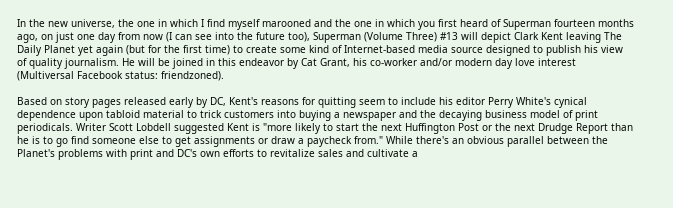In the new universe, the one in which I find myself marooned and the one in which you first heard of Superman fourteen months ago, on just one day from now (I can see into the future too), Superman (Volume Three) #13 will depict Clark Kent leaving The Daily Planet yet again (but for the first time) to create some kind of Internet-based media source designed to publish his view of quality journalism. He will be joined in this endeavor by Cat Grant, his co-worker and/or modern day love interest (Multiversal Facebook status: friendzoned).

Based on story pages released early by DC, Kent's reasons for quitting seem to include his editor Perry White's cynical dependence upon tabloid material to trick customers into buying a newspaper and the decaying business model of print periodicals. Writer Scott Lobdell suggested Kent is "more likely to start the next Huffington Post or the next Drudge Report than he is to go find someone else to get assignments or draw a paycheck from." While there's an obvious parallel between the Planet's problems with print and DC's own efforts to revitalize sales and cultivate a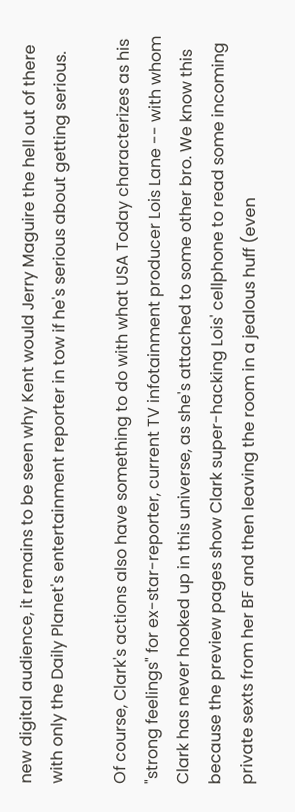new digital audience, it remains to be seen why Kent would Jerry Maguire the hell out of there with only the Daily Planet's entertainment reporter in tow if he's serious about getting serious.

Of course, Clark's actions also have something to do with what USA Today characterizes as his "strong feelings" for ex-star-reporter, current TV infotainment producer Lois Lane -- with whom Clark has never hooked up in this universe, as she's attached to some other bro. We know this because the preview pages show Clark super-hacking Lois' cellphone to read some incoming private sexts from her BF and then leaving the room in a jealous huff (even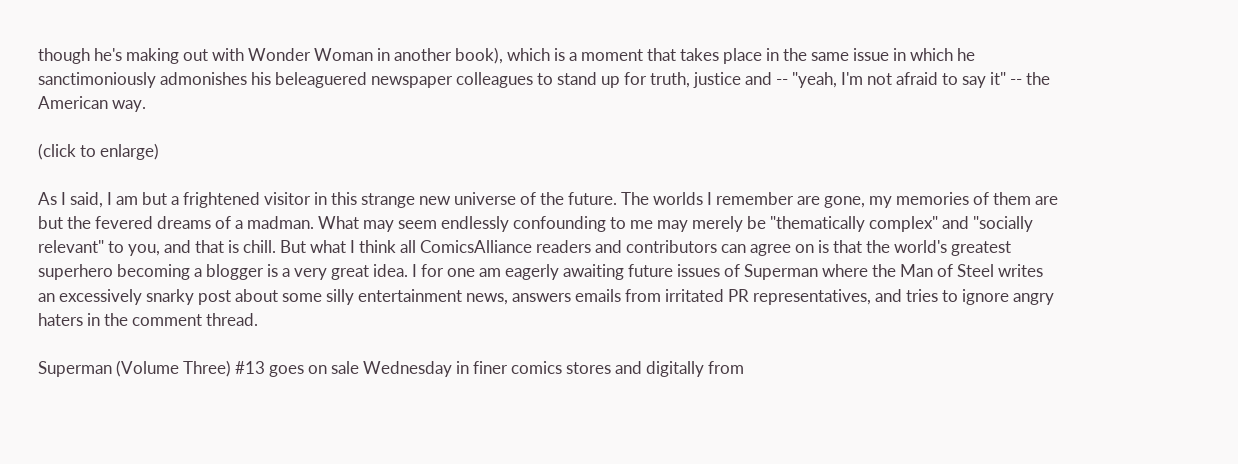though he's making out with Wonder Woman in another book), which is a moment that takes place in the same issue in which he sanctimoniously admonishes his beleaguered newspaper colleagues to stand up for truth, justice and -- "yeah, I'm not afraid to say it" -- the American way.

(click to enlarge)

As I said, I am but a frightened visitor in this strange new universe of the future. The worlds I remember are gone, my memories of them are but the fevered dreams of a madman. What may seem endlessly confounding to me may merely be "thematically complex" and "socially relevant" to you, and that is chill. But what I think all ComicsAlliance readers and contributors can agree on is that the world's greatest superhero becoming a blogger is a very great idea. I for one am eagerly awaiting future issues of Superman where the Man of Steel writes an excessively snarky post about some silly entertainment news, answers emails from irritated PR representatives, and tries to ignore angry haters in the comment thread.

Superman (Volume Three) #13 goes on sale Wednesday in finer comics stores and digitally from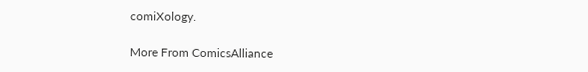comiXology.

More From ComicsAlliance